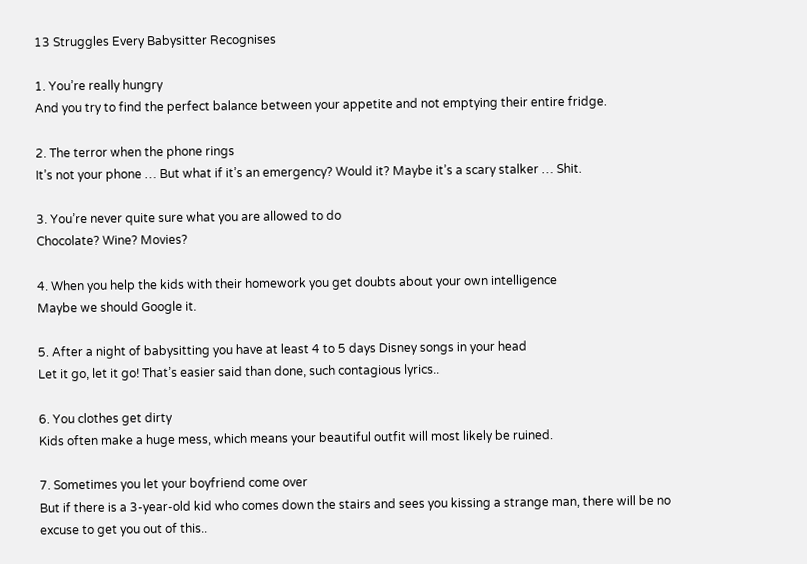13 Struggles Every Babysitter Recognises

1. You’re really hungry
And you try to find the perfect balance between your appetite and not emptying their entire fridge.

2. The terror when the phone rings
It’s not your phone … But what if it’s an emergency? Would it? Maybe it’s a scary stalker … Shit.

3. You’re never quite sure what you are allowed to do
Chocolate? Wine? Movies?

4. When you help the kids with their homework you get doubts about your own intelligence
Maybe we should Google it.

5. After a night of babysitting you have at least 4 to 5 days Disney songs in your head
Let it go, let it go! That’s easier said than done, such contagious lyrics..

6. You clothes get dirty
Kids often make a huge mess, which means your beautiful outfit will most likely be ruined.

7. Sometimes you let your boyfriend come over
But if there is a 3-year-old kid who comes down the stairs and sees you kissing a strange man, there will be no excuse to get you out of this..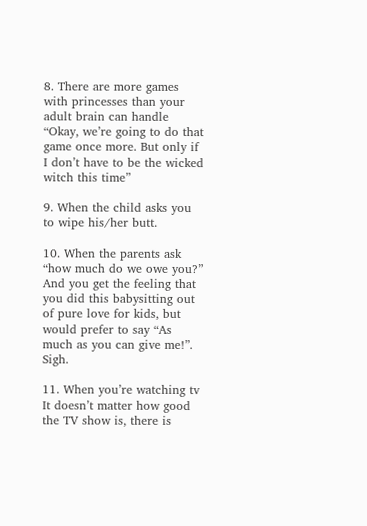8. There are more games with princesses than your adult brain can handle
“Okay, we’re going to do that game once more. But only if I don’t have to be the wicked witch this time”

9. When the child asks you to wipe his/her butt.

10. When the parents ask “how much do we owe you?”
And you get the feeling that you did this babysitting out of pure love for kids, but would prefer to say “As much as you can give me!”. Sigh.

11. When you’re watching tv
It doesn’t matter how good the TV show is, there is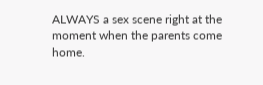ALWAYS a sex scene right at the moment when the parents come home.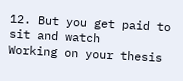12. But you get paid to sit and watch
Working on your thesis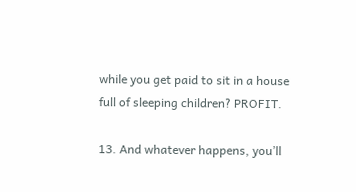while you get paid to sit in a house full of sleeping children? PROFIT.

13. And whatever happens, you’ll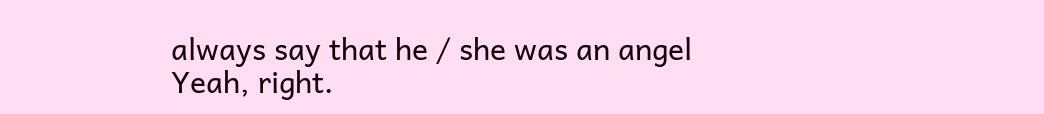always say that he / she was an angel
Yeah, right.